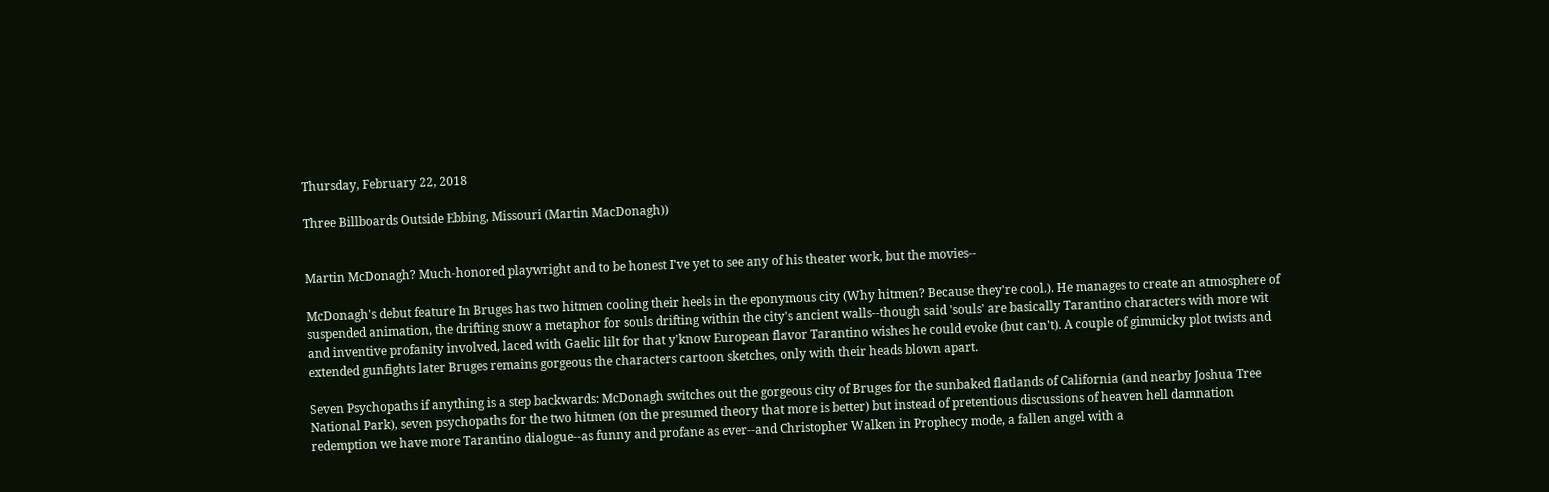Thursday, February 22, 2018

Three Billboards Outside Ebbing, Missouri (Martin MacDonagh))


Martin McDonagh? Much-honored playwright and to be honest I've yet to see any of his theater work, but the movies--

McDonagh's debut feature In Bruges has two hitmen cooling their heels in the eponymous city (Why hitmen? Because they're cool.). He manages to create an atmosphere of suspended animation, the drifting snow a metaphor for souls drifting within the city's ancient walls--though said 'souls' are basically Tarantino characters with more wit and inventive profanity involved, laced with Gaelic lilt for that y'know European flavor Tarantino wishes he could evoke (but can't). A couple of gimmicky plot twists and extended gunfights later Bruges remains gorgeous the characters cartoon sketches, only with their heads blown apart.

Seven Psychopaths if anything is a step backwards: McDonagh switches out the gorgeous city of Bruges for the sunbaked flatlands of California (and nearby Joshua Tree National Park), seven psychopaths for the two hitmen (on the presumed theory that more is better) but instead of pretentious discussions of heaven hell damnation redemption we have more Tarantino dialogue--as funny and profane as ever--and Christopher Walken in Prophecy mode, a fallen angel with a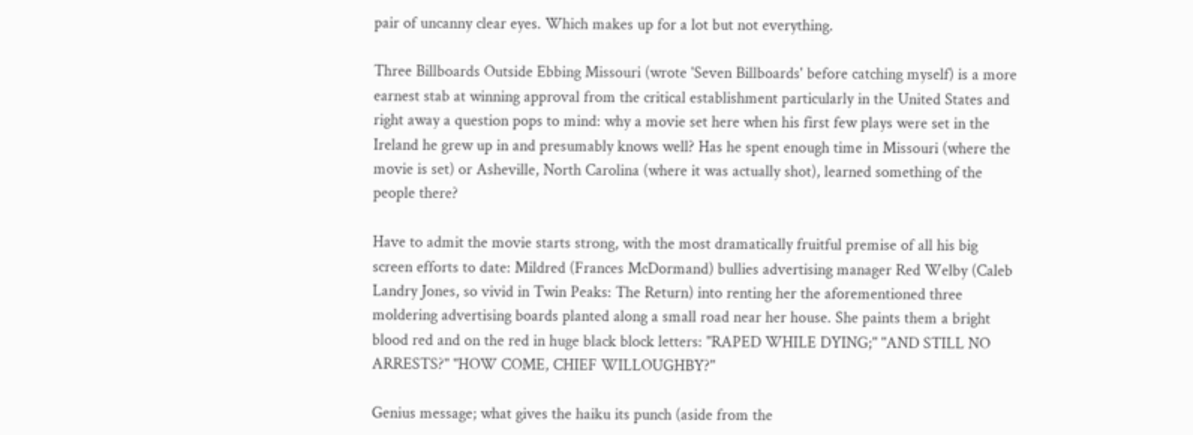pair of uncanny clear eyes. Which makes up for a lot but not everything.

Three Billboards Outside Ebbing Missouri (wrote 'Seven Billboards' before catching myself) is a more earnest stab at winning approval from the critical establishment particularly in the United States and right away a question pops to mind: why a movie set here when his first few plays were set in the Ireland he grew up in and presumably knows well? Has he spent enough time in Missouri (where the movie is set) or Asheville, North Carolina (where it was actually shot), learned something of the people there?

Have to admit the movie starts strong, with the most dramatically fruitful premise of all his big screen efforts to date: Mildred (Frances McDormand) bullies advertising manager Red Welby (Caleb Landry Jones, so vivid in Twin Peaks: The Return) into renting her the aforementioned three moldering advertising boards planted along a small road near her house. She paints them a bright blood red and on the red in huge black block letters: "RAPED WHILE DYING;" "AND STILL NO ARRESTS?" "HOW COME, CHIEF WILLOUGHBY?"

Genius message; what gives the haiku its punch (aside from the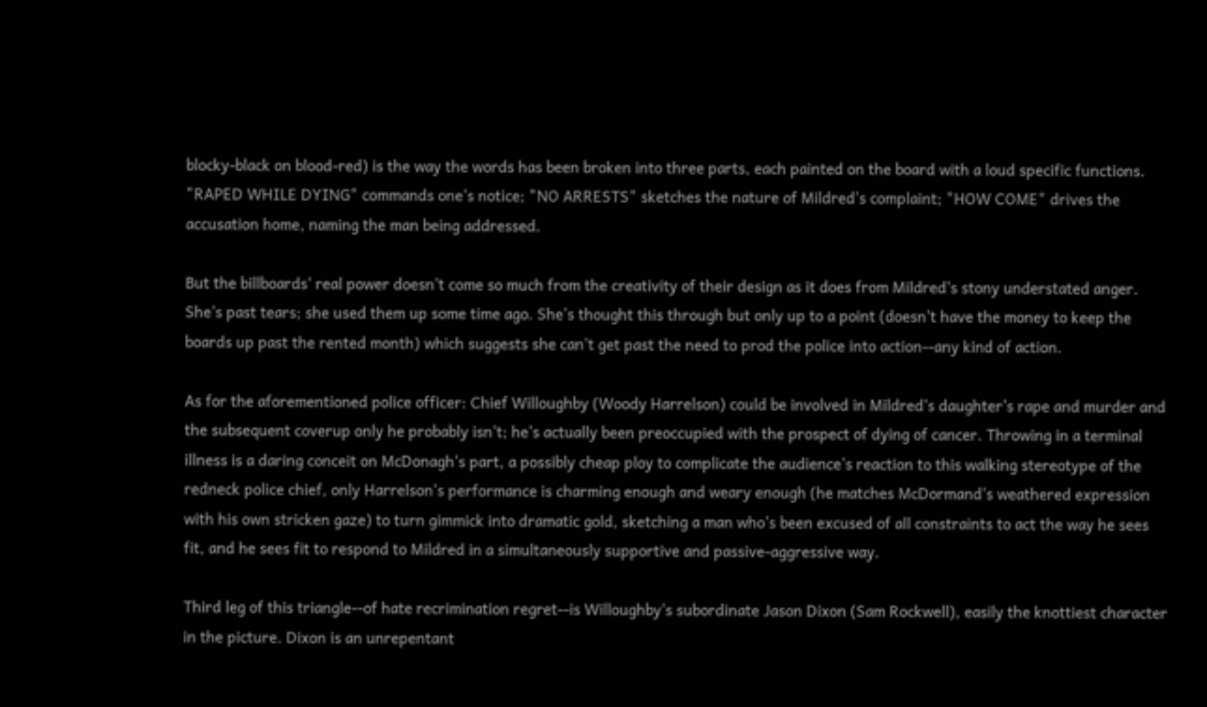blocky-black on blood-red) is the way the words has been broken into three parts, each painted on the board with a loud specific functions. "RAPED WHILE DYING" commands one's notice; "NO ARRESTS" sketches the nature of Mildred's complaint; "HOW COME" drives the accusation home, naming the man being addressed.

But the billboards' real power doesn't come so much from the creativity of their design as it does from Mildred's stony understated anger. She's past tears; she used them up some time ago. She's thought this through but only up to a point (doesn't have the money to keep the boards up past the rented month) which suggests she can't get past the need to prod the police into action--any kind of action.

As for the aforementioned police officer: Chief Willoughby (Woody Harrelson) could be involved in Mildred's daughter's rape and murder and the subsequent coverup only he probably isn't; he's actually been preoccupied with the prospect of dying of cancer. Throwing in a terminal illness is a daring conceit on McDonagh's part, a possibly cheap ploy to complicate the audience's reaction to this walking stereotype of the redneck police chief, only Harrelson's performance is charming enough and weary enough (he matches McDormand's weathered expression with his own stricken gaze) to turn gimmick into dramatic gold, sketching a man who's been excused of all constraints to act the way he sees fit, and he sees fit to respond to Mildred in a simultaneously supportive and passive-aggressive way.

Third leg of this triangle--of hate recrimination regret--is Willoughby's subordinate Jason Dixon (Sam Rockwell), easily the knottiest character in the picture. Dixon is an unrepentant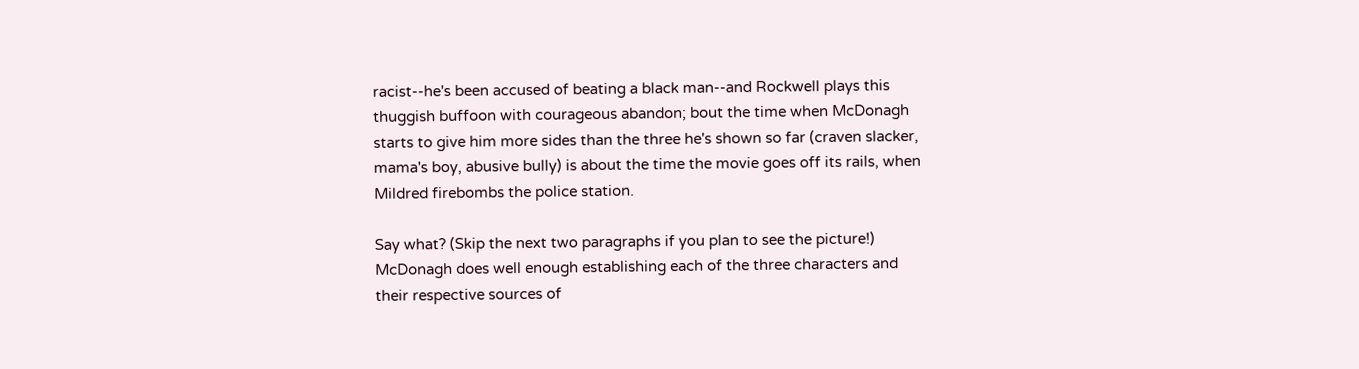racist--he's been accused of beating a black man--and Rockwell plays this thuggish buffoon with courageous abandon; bout the time when McDonagh starts to give him more sides than the three he's shown so far (craven slacker, mama's boy, abusive bully) is about the time the movie goes off its rails, when Mildred firebombs the police station.

Say what? (Skip the next two paragraphs if you plan to see the picture!) McDonagh does well enough establishing each of the three characters and their respective sources of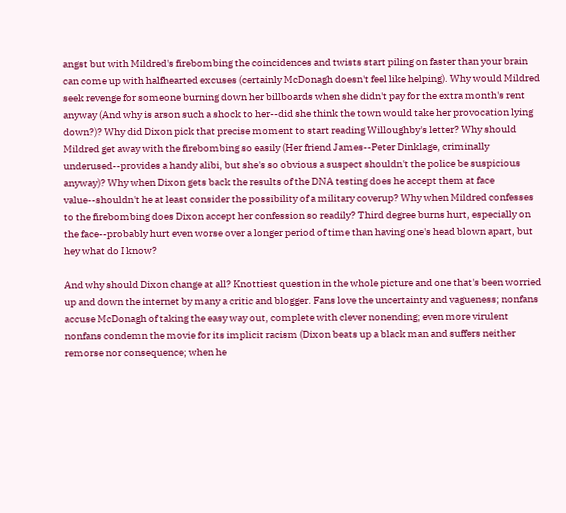angst but with Mildred's firebombing the coincidences and twists start piling on faster than your brain can come up with halfhearted excuses (certainly McDonagh doesn't feel like helping). Why would Mildred seek revenge for someone burning down her billboards when she didn't pay for the extra month's rent anyway (And why is arson such a shock to her--did she think the town would take her provocation lying down?)? Why did Dixon pick that precise moment to start reading Willoughby's letter? Why should Mildred get away with the firebombing so easily (Her friend James--Peter Dinklage, criminally underused--provides a handy alibi, but she's so obvious a suspect shouldn't the police be suspicious anyway)? Why when Dixon gets back the results of the DNA testing does he accept them at face value--shouldn't he at least consider the possibility of a military coverup? Why when Mildred confesses to the firebombing does Dixon accept her confession so readily? Third degree burns hurt, especially on the face--probably hurt even worse over a longer period of time than having one's head blown apart, but hey what do I know?

And why should Dixon change at all? Knottiest question in the whole picture and one that's been worried up and down the internet by many a critic and blogger. Fans love the uncertainty and vagueness; nonfans accuse McDonagh of taking the easy way out, complete with clever nonending; even more virulent nonfans condemn the movie for its implicit racism (Dixon beats up a black man and suffers neither remorse nor consequence; when he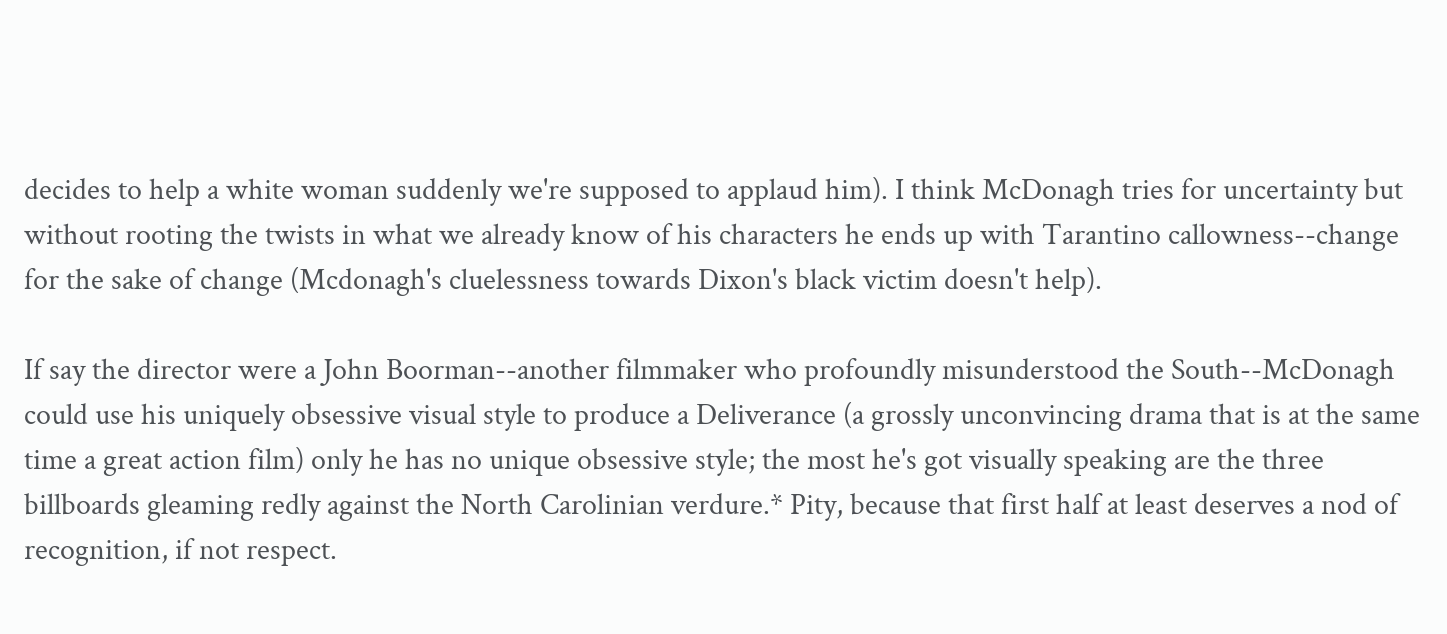decides to help a white woman suddenly we're supposed to applaud him). I think McDonagh tries for uncertainty but without rooting the twists in what we already know of his characters he ends up with Tarantino callowness--change for the sake of change (Mcdonagh's cluelessness towards Dixon's black victim doesn't help).

If say the director were a John Boorman--another filmmaker who profoundly misunderstood the South--McDonagh could use his uniquely obsessive visual style to produce a Deliverance (a grossly unconvincing drama that is at the same time a great action film) only he has no unique obsessive style; the most he's got visually speaking are the three billboards gleaming redly against the North Carolinian verdure.* Pity, because that first half at least deserves a nod of recognition, if not respect.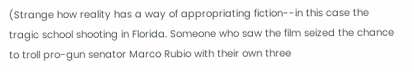(Strange how reality has a way of appropriating fiction--in this case the tragic school shooting in Florida. Someone who saw the film seized the chance to troll pro-gun senator Marco Rubio with their own three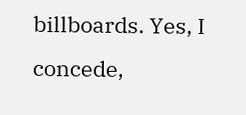billboards. Yes, I concede,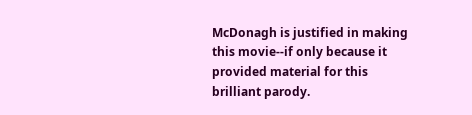McDonagh is justified in making this movie--if only because it provided material for this brilliant parody.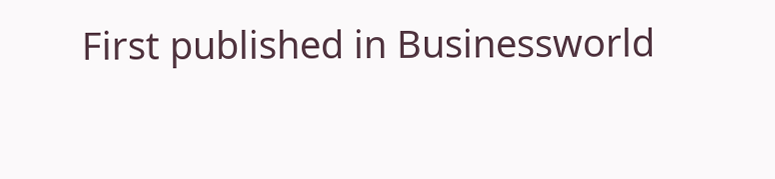First published in Businessworld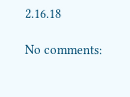2.16.18

No comments: